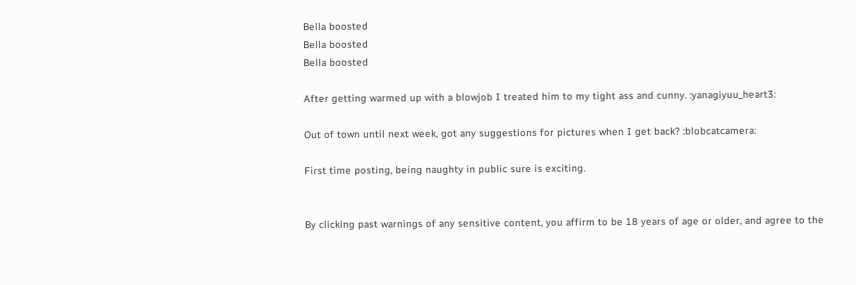Bella boosted
Bella boosted
Bella boosted

After getting warmed up with a blowjob I treated him to my tight ass and cunny. :yanagiyuu_heart3:

Out of town until next week, got any suggestions for pictures when I get back? :blobcatcamera:

First time posting, being naughty in public sure is exciting.


By clicking past warnings of any sensitive content, you affirm to be 18 years of age or older, and agree to the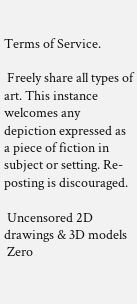Terms of Service.

 Freely share all types of art. This instance welcomes any depiction expressed as a piece of fiction in subject or setting. Re-posting is discouraged.

 Uncensored 2D drawings & 3D models
 Zero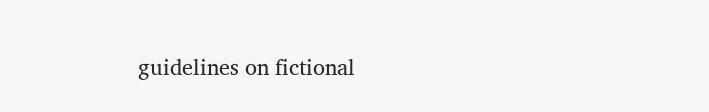guidelines on fictional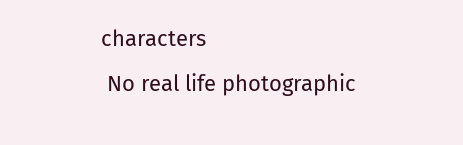characters
 No real life photographic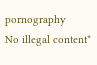pornography
No illegal content*